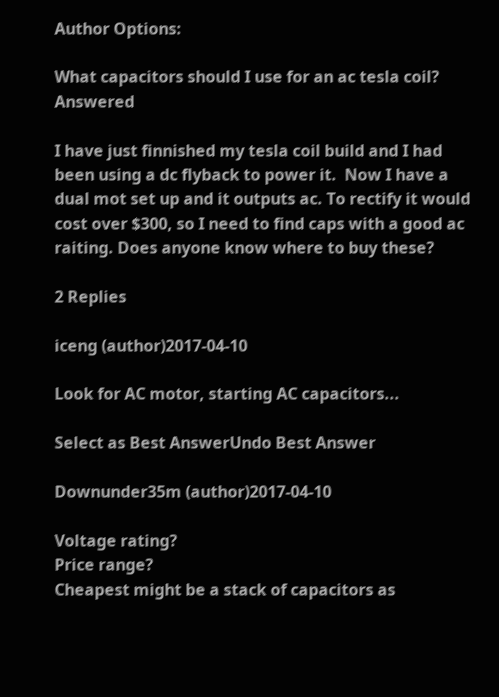Author Options:

What capacitors should I use for an ac tesla coil? Answered

I have just finnished my tesla coil build and I had been using a dc flyback to power it.  Now I have a dual mot set up and it outputs ac. To rectify it would cost over $300, so I need to find caps with a good ac raiting. Does anyone know where to buy these?

2 Replies

iceng (author)2017-04-10

Look for AC motor, starting AC capacitors...

Select as Best AnswerUndo Best Answer

Downunder35m (author)2017-04-10

Voltage rating?
Price range?
Cheapest might be a stack of capacitors as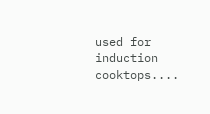used for induction cooktops....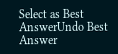Select as Best AnswerUndo Best Answer